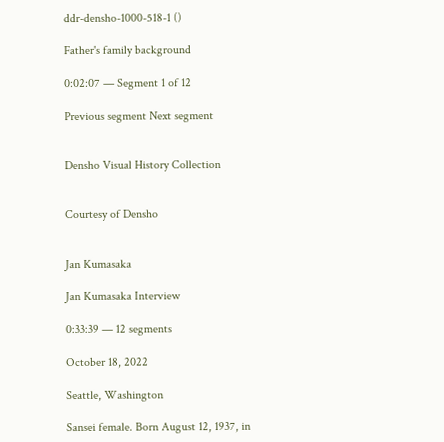ddr-densho-1000-518-1 ()

Father's family background

0:02:07 — Segment 1 of 12

Previous segment Next segment


Densho Visual History Collection


Courtesy of Densho


Jan Kumasaka

Jan Kumasaka Interview

0:33:39 — 12 segments

October 18, 2022

Seattle, Washington

Sansei female. Born August 12, 1937, in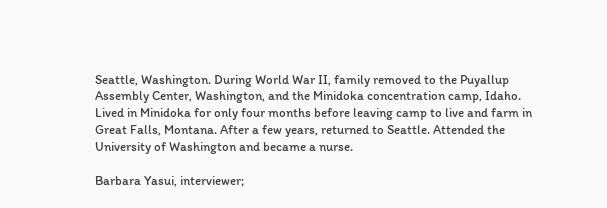Seattle, Washington. During World War II, family removed to the Puyallup Assembly Center, Washington, and the Minidoka concentration camp, Idaho. Lived in Minidoka for only four months before leaving camp to live and farm in Great Falls, Montana. After a few years, returned to Seattle. Attended the University of Washington and became a nurse.

Barbara Yasui, interviewer;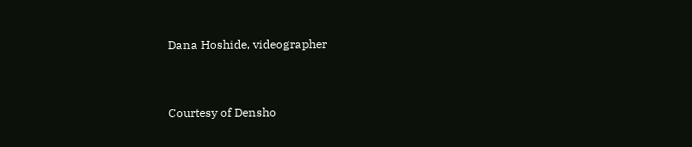Dana Hoshide, videographer


Courtesy of Densho